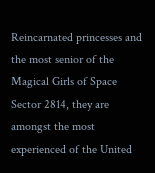Reincarnated princesses and the most senior of the Magical Girls of Space Sector 2814, they are amongst the most experienced of the United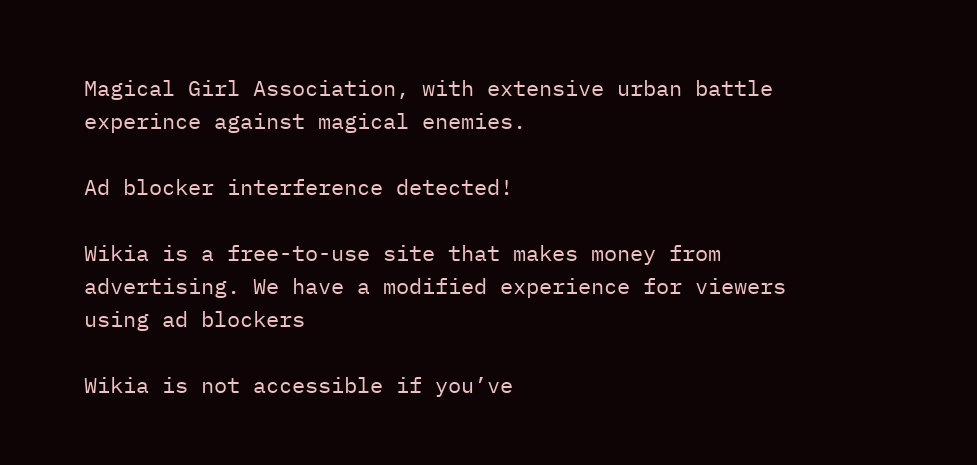Magical Girl Association, with extensive urban battle experince against magical enemies.

Ad blocker interference detected!

Wikia is a free-to-use site that makes money from advertising. We have a modified experience for viewers using ad blockers

Wikia is not accessible if you’ve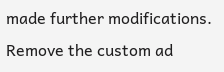made further modifications. Remove the custom ad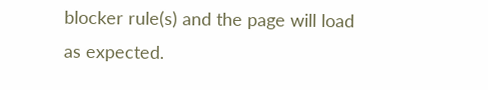blocker rule(s) and the page will load as expected.